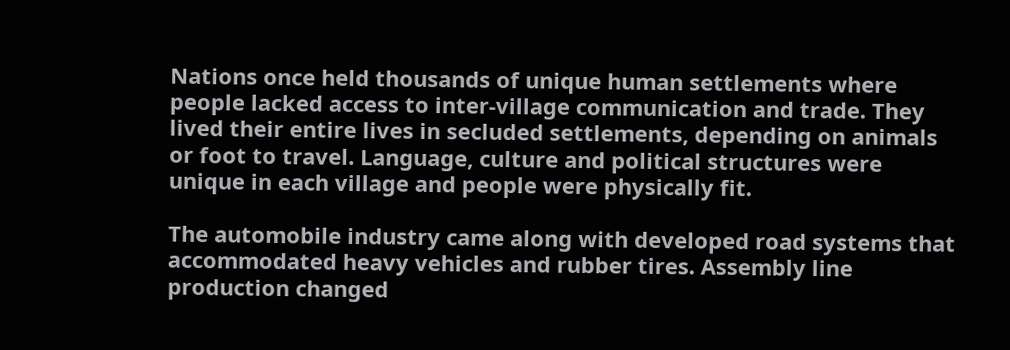Nations once held thousands of unique human settlements where people lacked access to inter-village communication and trade. They lived their entire lives in secluded settlements, depending on animals or foot to travel. Language, culture and political structures were unique in each village and people were physically fit.

The automobile industry came along with developed road systems that accommodated heavy vehicles and rubber tires. Assembly line production changed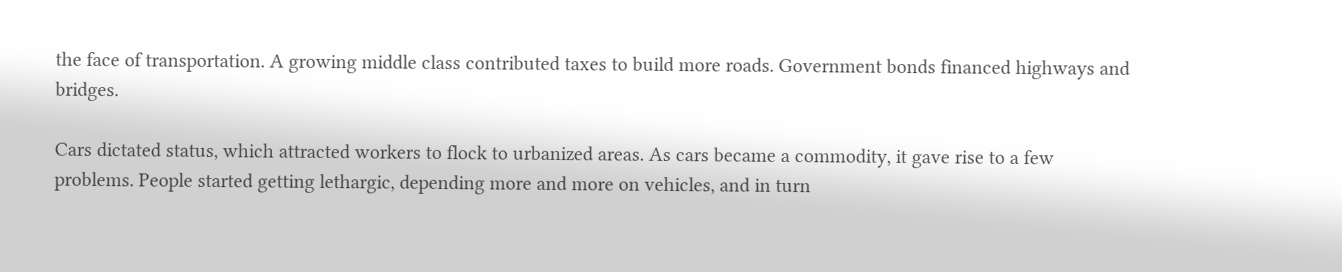the face of transportation. A growing middle class contributed taxes to build more roads. Government bonds financed highways and bridges.

Cars dictated status, which attracted workers to flock to urbanized areas. As cars became a commodity, it gave rise to a few problems. People started getting lethargic, depending more and more on vehicles, and in turn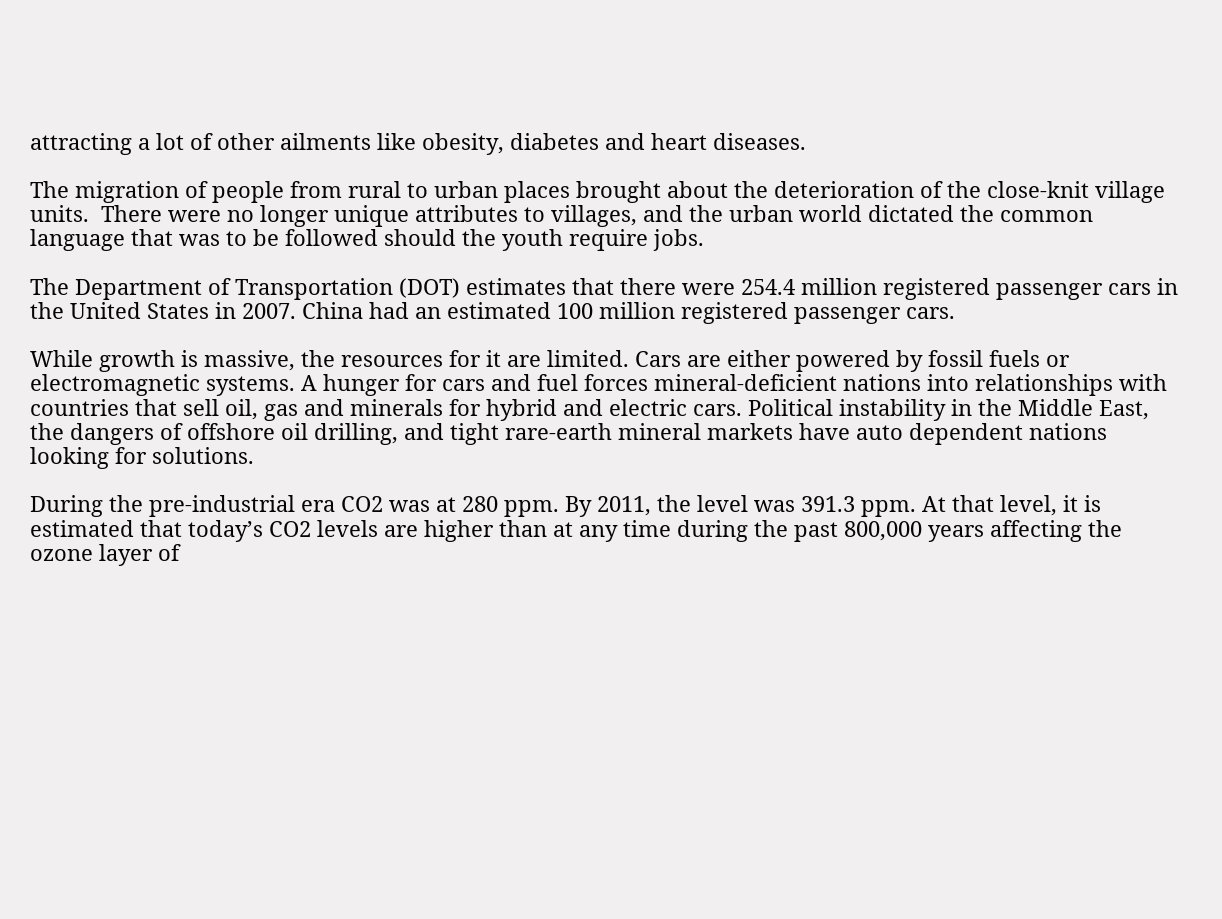attracting a lot of other ailments like obesity, diabetes and heart diseases.

The migration of people from rural to urban places brought about the deterioration of the close-knit village units.  There were no longer unique attributes to villages, and the urban world dictated the common language that was to be followed should the youth require jobs.

The Department of Transportation (DOT) estimates that there were 254.4 million registered passenger cars in the United States in 2007. China had an estimated 100 million registered passenger cars.

While growth is massive, the resources for it are limited. Cars are either powered by fossil fuels or electromagnetic systems. A hunger for cars and fuel forces mineral-deficient nations into relationships with countries that sell oil, gas and minerals for hybrid and electric cars. Political instability in the Middle East, the dangers of offshore oil drilling, and tight rare-earth mineral markets have auto dependent nations looking for solutions.

During the pre-industrial era CO2 was at 280 ppm. By 2011, the level was 391.3 ppm. At that level, it is estimated that today’s CO2 levels are higher than at any time during the past 800,000 years affecting the ozone layer of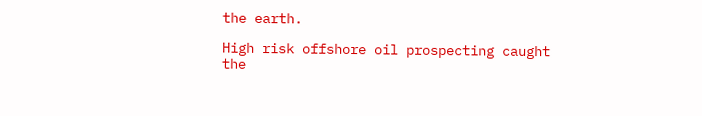the earth.

High risk offshore oil prospecting caught the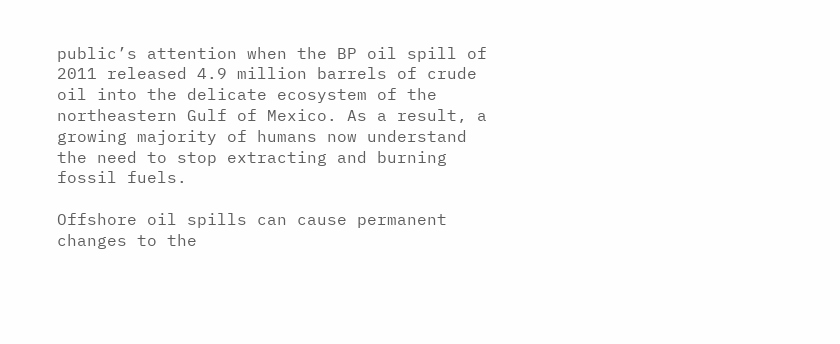public’s attention when the BP oil spill of 2011 released 4.9 million barrels of crude oil into the delicate ecosystem of the northeastern Gulf of Mexico. As a result, a growing majority of humans now understand the need to stop extracting and burning fossil fuels.

Offshore oil spills can cause permanent changes to the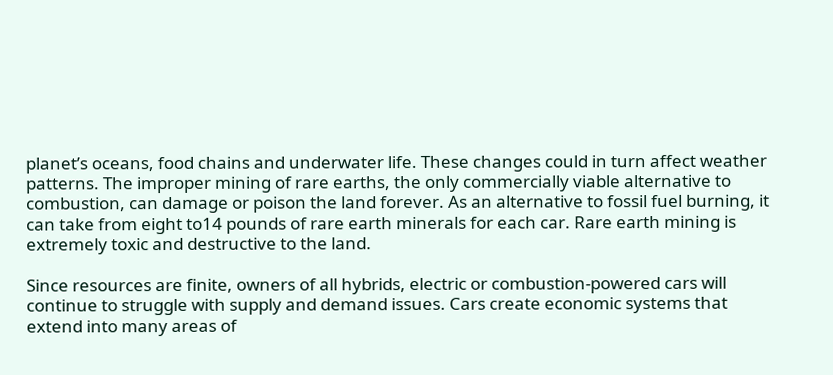planet’s oceans, food chains and underwater life. These changes could in turn affect weather patterns. The improper mining of rare earths, the only commercially viable alternative to combustion, can damage or poison the land forever. As an alternative to fossil fuel burning, it can take from eight to14 pounds of rare earth minerals for each car. Rare earth mining is extremely toxic and destructive to the land.

Since resources are finite, owners of all hybrids, electric or combustion-powered cars will continue to struggle with supply and demand issues. Cars create economic systems that extend into many areas of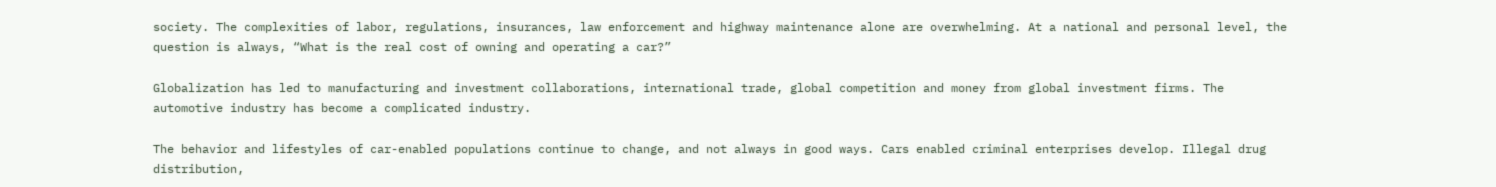society. The complexities of labor, regulations, insurances, law enforcement and highway maintenance alone are overwhelming. At a national and personal level, the question is always, “What is the real cost of owning and operating a car?”

Globalization has led to manufacturing and investment collaborations, international trade, global competition and money from global investment firms. The automotive industry has become a complicated industry.

The behavior and lifestyles of car-enabled populations continue to change, and not always in good ways. Cars enabled criminal enterprises develop. Illegal drug distribution,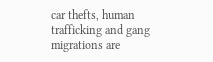car thefts, human trafficking and gang migrations are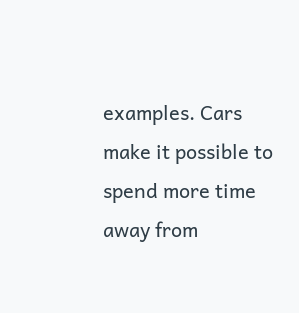examples. Cars make it possible to spend more time away from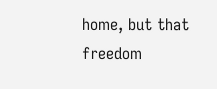home, but that freedom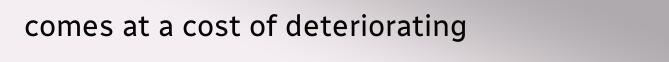comes at a cost of deteriorating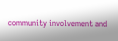community involvement and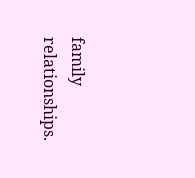family relationships.